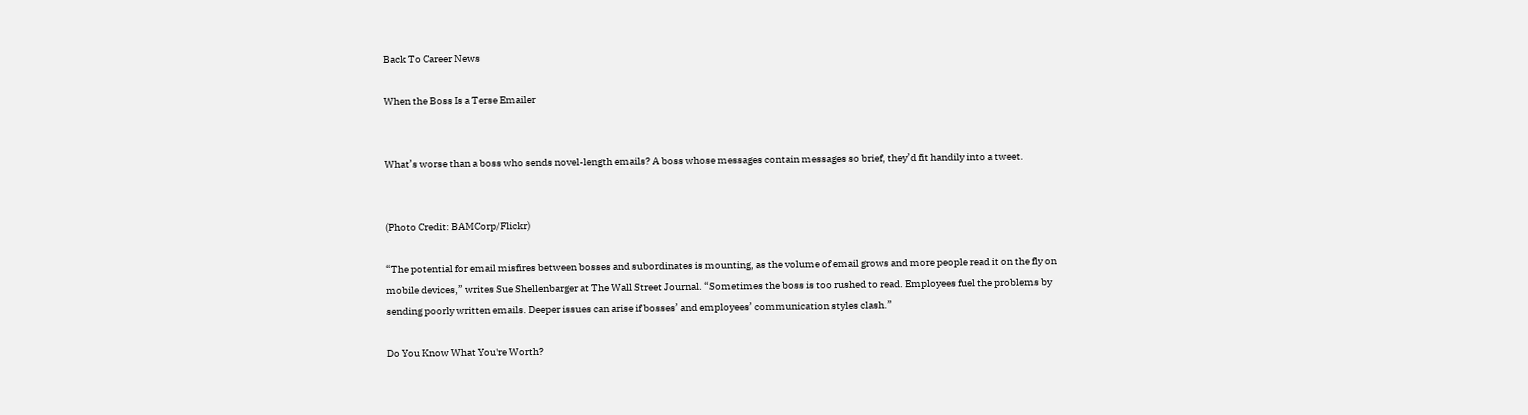Back To Career News

When the Boss Is a Terse Emailer


What’s worse than a boss who sends novel-length emails? A boss whose messages contain messages so brief, they’d fit handily into a tweet.


(Photo Credit: BAMCorp/Flickr)

“The potential for email misfires between bosses and subordinates is mounting, as the volume of email grows and more people read it on the fly on mobile devices,” writes Sue Shellenbarger at The Wall Street Journal. “Sometimes the boss is too rushed to read. Employees fuel the problems by sending poorly written emails. Deeper issues can arise if bosses’ and employees’ communication styles clash.”

Do You Know What You're Worth?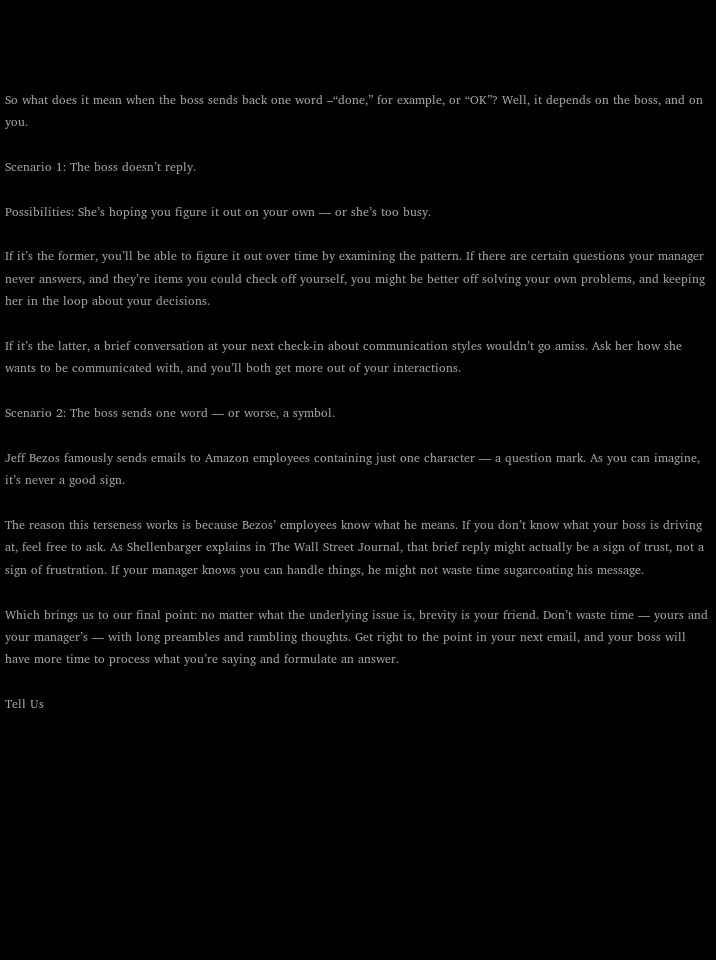So what does it mean when the boss sends back one word –“done,” for example, or “OK”? Well, it depends on the boss, and on you.

Scenario 1: The boss doesn’t reply.

Possibilities: She’s hoping you figure it out on your own — or she’s too busy.

If it’s the former, you’ll be able to figure it out over time by examining the pattern. If there are certain questions your manager never answers, and they’re items you could check off yourself, you might be better off solving your own problems, and keeping her in the loop about your decisions.

If it’s the latter, a brief conversation at your next check-in about communication styles wouldn’t go amiss. Ask her how she wants to be communicated with, and you’ll both get more out of your interactions.

Scenario 2: The boss sends one word — or worse, a symbol.

Jeff Bezos famously sends emails to Amazon employees containing just one character — a question mark. As you can imagine, it’s never a good sign.

The reason this terseness works is because Bezos’ employees know what he means. If you don’t know what your boss is driving at, feel free to ask. As Shellenbarger explains in The Wall Street Journal, that brief reply might actually be a sign of trust, not a sign of frustration. If your manager knows you can handle things, he might not waste time sugarcoating his message.

Which brings us to our final point: no matter what the underlying issue is, brevity is your friend. Don’t waste time — yours and your manager’s — with long preambles and rambling thoughts. Get right to the point in your next email, and your boss will have more time to process what you’re saying and formulate an answer.

Tell Us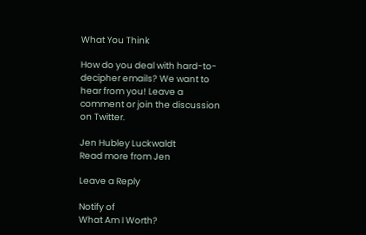What You Think

How do you deal with hard-to-decipher emails? We want to hear from you! Leave a comment or join the discussion on Twitter.

Jen Hubley Luckwaldt
Read more from Jen

Leave a Reply

Notify of
What Am I Worth?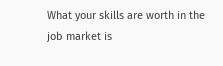What your skills are worth in the job market is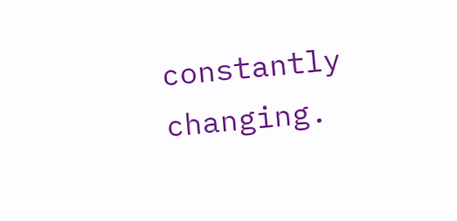constantly changing.